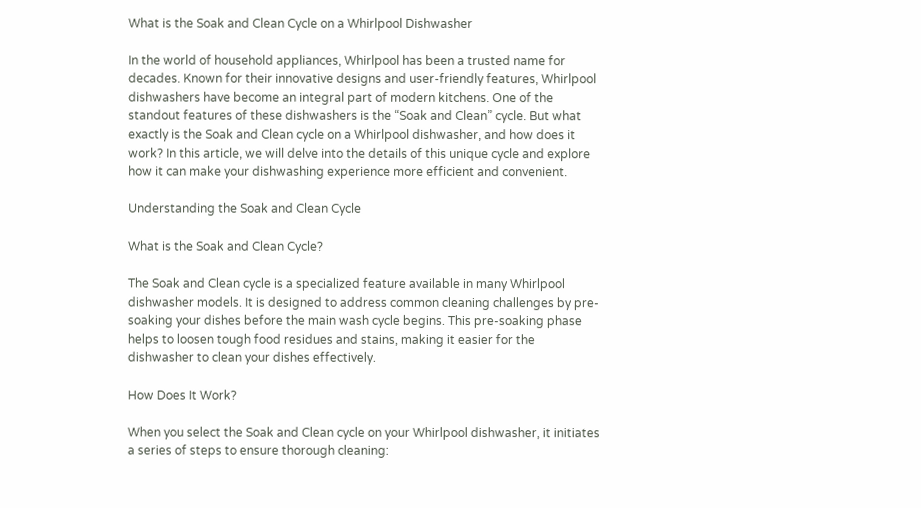What is the Soak and Clean Cycle on a Whirlpool Dishwasher

In the world of household appliances, Whirlpool has been a trusted name for decades. Known for their innovative designs and user-friendly features, Whirlpool dishwashers have become an integral part of modern kitchens. One of the standout features of these dishwashers is the “Soak and Clean” cycle. But what exactly is the Soak and Clean cycle on a Whirlpool dishwasher, and how does it work? In this article, we will delve into the details of this unique cycle and explore how it can make your dishwashing experience more efficient and convenient.

Understanding the Soak and Clean Cycle

What is the Soak and Clean Cycle?

The Soak and Clean cycle is a specialized feature available in many Whirlpool dishwasher models. It is designed to address common cleaning challenges by pre-soaking your dishes before the main wash cycle begins. This pre-soaking phase helps to loosen tough food residues and stains, making it easier for the dishwasher to clean your dishes effectively.

How Does It Work?

When you select the Soak and Clean cycle on your Whirlpool dishwasher, it initiates a series of steps to ensure thorough cleaning: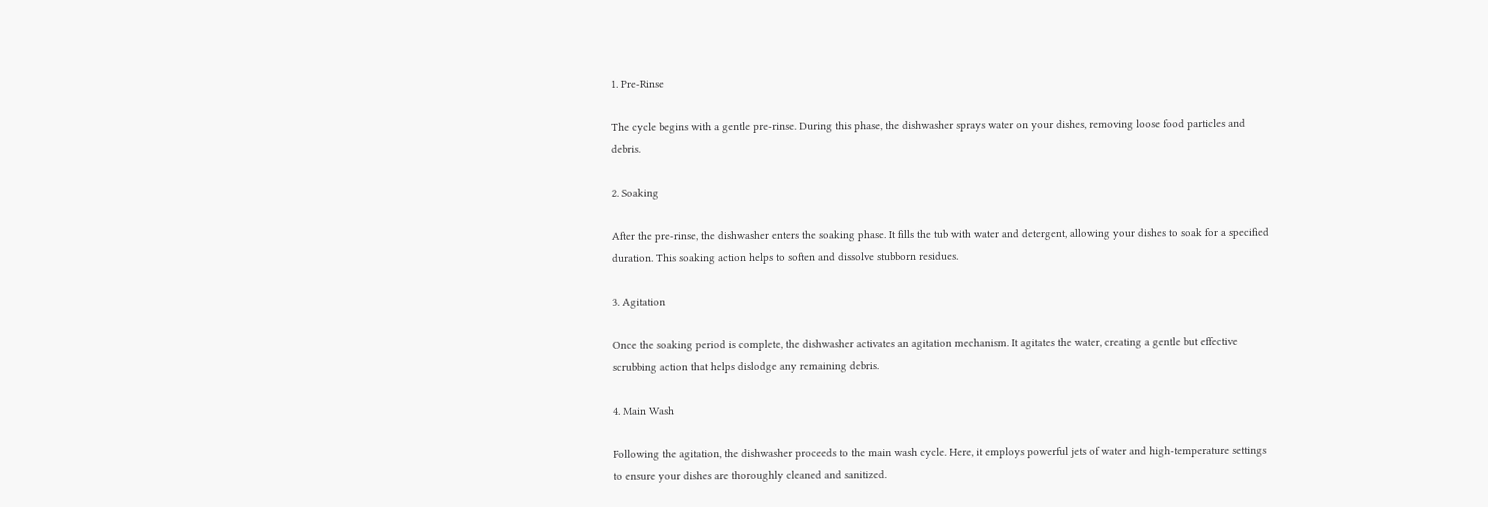1. Pre-Rinse

The cycle begins with a gentle pre-rinse. During this phase, the dishwasher sprays water on your dishes, removing loose food particles and debris.

2. Soaking

After the pre-rinse, the dishwasher enters the soaking phase. It fills the tub with water and detergent, allowing your dishes to soak for a specified duration. This soaking action helps to soften and dissolve stubborn residues.

3. Agitation

Once the soaking period is complete, the dishwasher activates an agitation mechanism. It agitates the water, creating a gentle but effective scrubbing action that helps dislodge any remaining debris.

4. Main Wash

Following the agitation, the dishwasher proceeds to the main wash cycle. Here, it employs powerful jets of water and high-temperature settings to ensure your dishes are thoroughly cleaned and sanitized.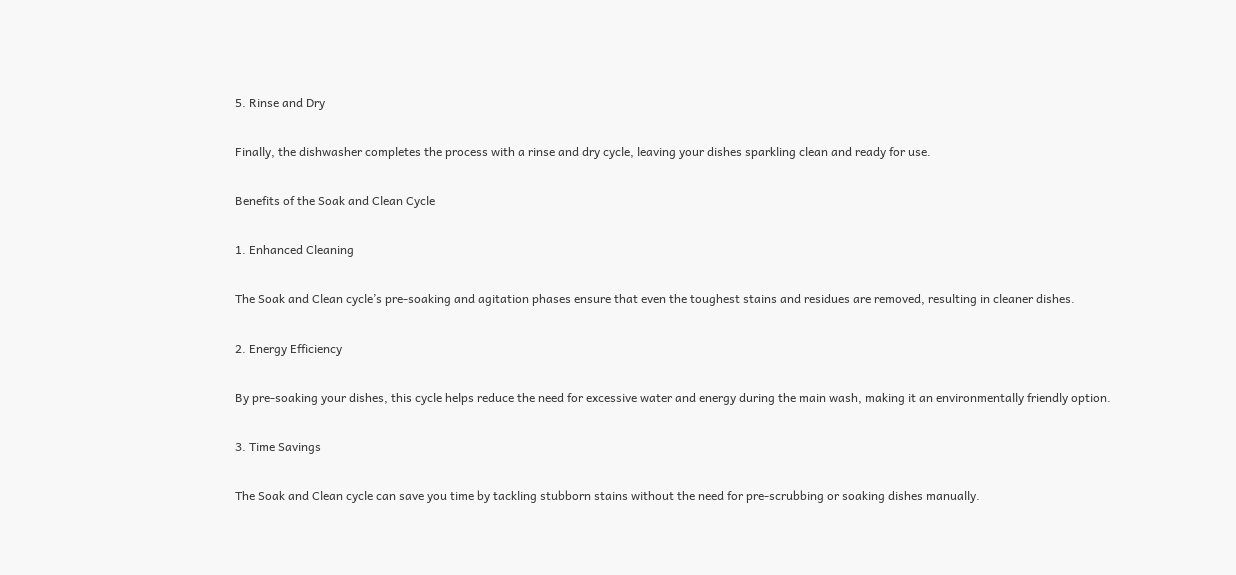5. Rinse and Dry

Finally, the dishwasher completes the process with a rinse and dry cycle, leaving your dishes sparkling clean and ready for use.

Benefits of the Soak and Clean Cycle

1. Enhanced Cleaning

The Soak and Clean cycle’s pre-soaking and agitation phases ensure that even the toughest stains and residues are removed, resulting in cleaner dishes.

2. Energy Efficiency

By pre-soaking your dishes, this cycle helps reduce the need for excessive water and energy during the main wash, making it an environmentally friendly option.

3. Time Savings

The Soak and Clean cycle can save you time by tackling stubborn stains without the need for pre-scrubbing or soaking dishes manually.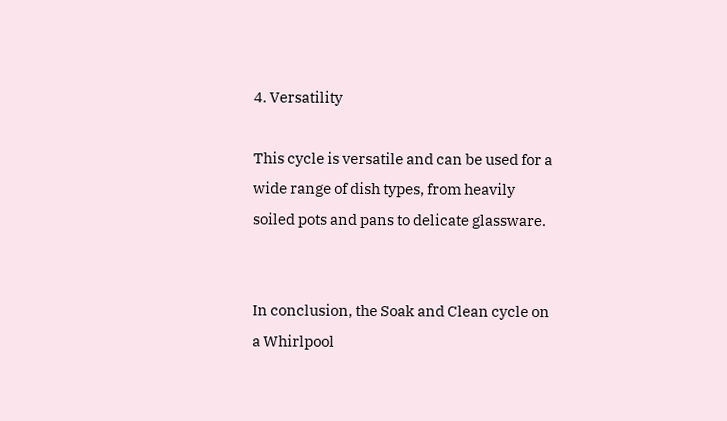4. Versatility

This cycle is versatile and can be used for a wide range of dish types, from heavily soiled pots and pans to delicate glassware.


In conclusion, the Soak and Clean cycle on a Whirlpool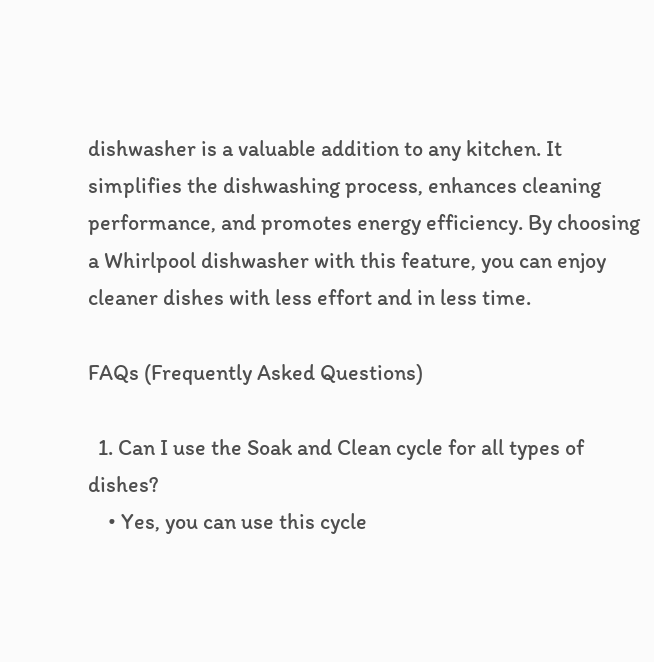dishwasher is a valuable addition to any kitchen. It simplifies the dishwashing process, enhances cleaning performance, and promotes energy efficiency. By choosing a Whirlpool dishwasher with this feature, you can enjoy cleaner dishes with less effort and in less time.

FAQs (Frequently Asked Questions)

  1. Can I use the Soak and Clean cycle for all types of dishes?
    • Yes, you can use this cycle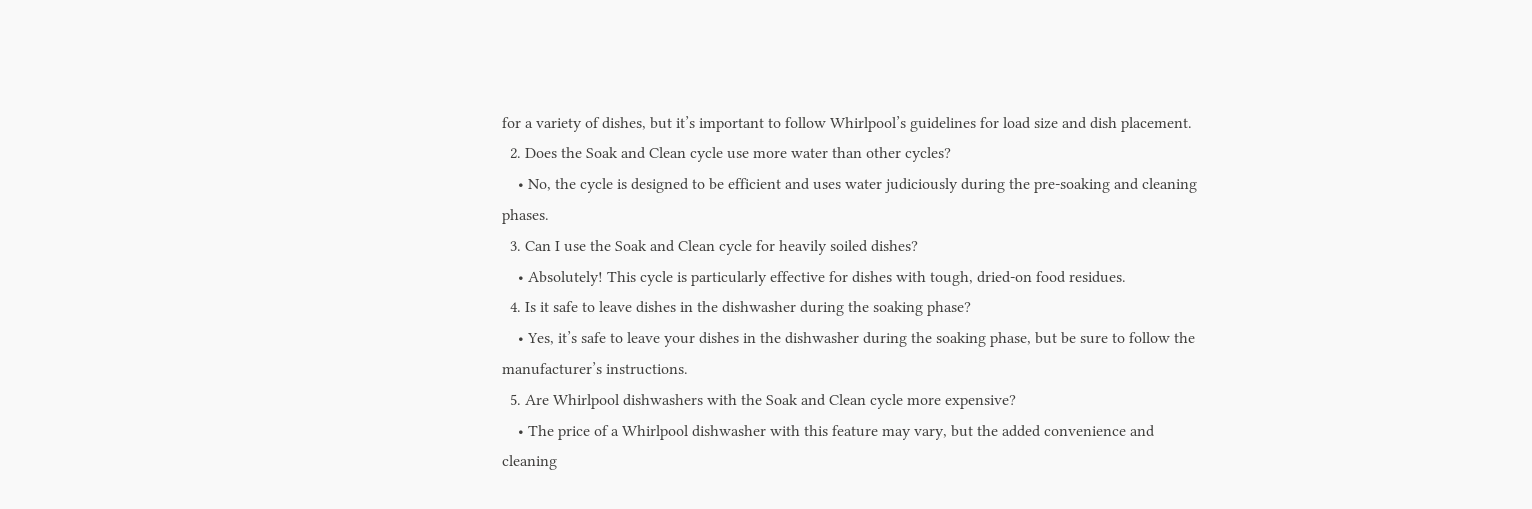for a variety of dishes, but it’s important to follow Whirlpool’s guidelines for load size and dish placement.
  2. Does the Soak and Clean cycle use more water than other cycles?
    • No, the cycle is designed to be efficient and uses water judiciously during the pre-soaking and cleaning phases.
  3. Can I use the Soak and Clean cycle for heavily soiled dishes?
    • Absolutely! This cycle is particularly effective for dishes with tough, dried-on food residues.
  4. Is it safe to leave dishes in the dishwasher during the soaking phase?
    • Yes, it’s safe to leave your dishes in the dishwasher during the soaking phase, but be sure to follow the manufacturer’s instructions.
  5. Are Whirlpool dishwashers with the Soak and Clean cycle more expensive?
    • The price of a Whirlpool dishwasher with this feature may vary, but the added convenience and cleaning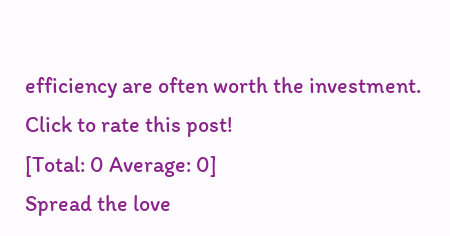efficiency are often worth the investment.
Click to rate this post!
[Total: 0 Average: 0]
Spread the love